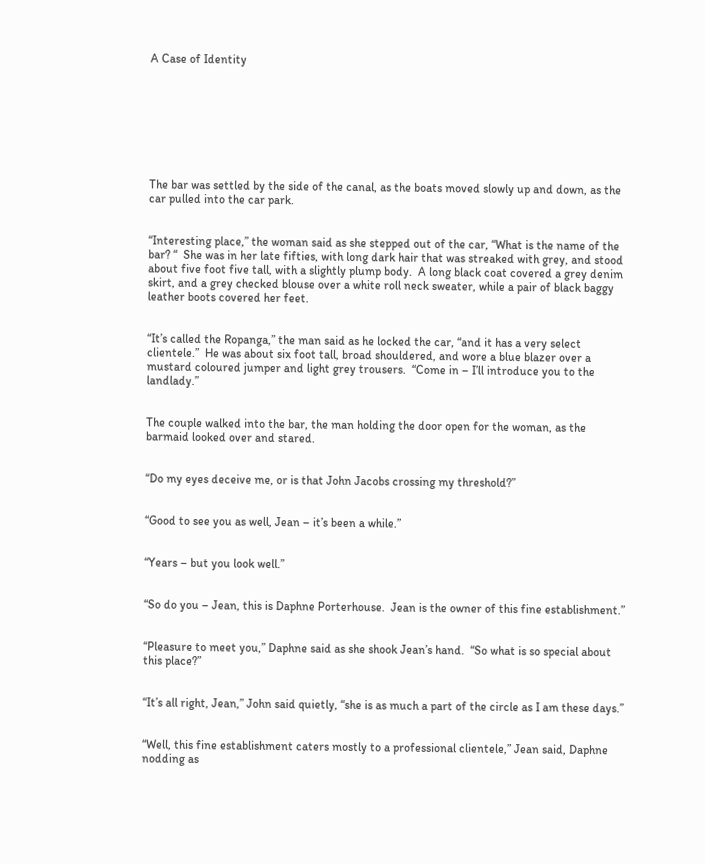A Case of Identity








The bar was settled by the side of the canal, as the boats moved slowly up and down, as the car pulled into the car park.


“Interesting place,” the woman said as she stepped out of the car, “What is the name of the bar? “  She was in her late fifties, with long dark hair that was streaked with grey, and stood about five foot five tall, with a slightly plump body.  A long black coat covered a grey denim skirt, and a grey checked blouse over a white roll neck sweater, while a pair of black baggy leather boots covered her feet.


“It’s called the Ropanga,” the man said as he locked the car, “and it has a very select clientele.”  He was about six foot tall, broad shouldered, and wore a blue blazer over a mustard coloured jumper and light grey trousers.  “Come in – I’ll introduce you to the landlady.”


The couple walked into the bar, the man holding the door open for the woman, as the barmaid looked over and stared.


“Do my eyes deceive me, or is that John Jacobs crossing my threshold?”


“Good to see you as well, Jean – it’s been a while.”


“Years – but you look well.”


“So do you – Jean, this is Daphne Porterhouse.  Jean is the owner of this fine establishment.”


“Pleasure to meet you,” Daphne said as she shook Jean’s hand.  “So what is so special about this place?”


“It’s all right, Jean,” John said quietly, “she is as much a part of the circle as I am these days.”


“Well, this fine establishment caters mostly to a professional clientele,” Jean said, Daphne nodding as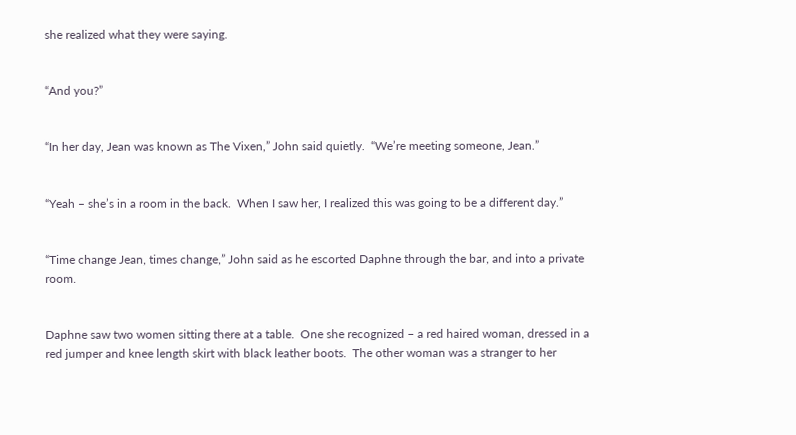she realized what they were saying.


“And you?”


“In her day, Jean was known as The Vixen,” John said quietly.  “We’re meeting someone, Jean.”


“Yeah – she’s in a room in the back.  When I saw her, I realized this was going to be a different day.”


“Time change Jean, times change,” John said as he escorted Daphne through the bar, and into a private room.


Daphne saw two women sitting there at a table.  One she recognized – a red haired woman, dressed in a red jumper and knee length skirt with black leather boots.  The other woman was a stranger to her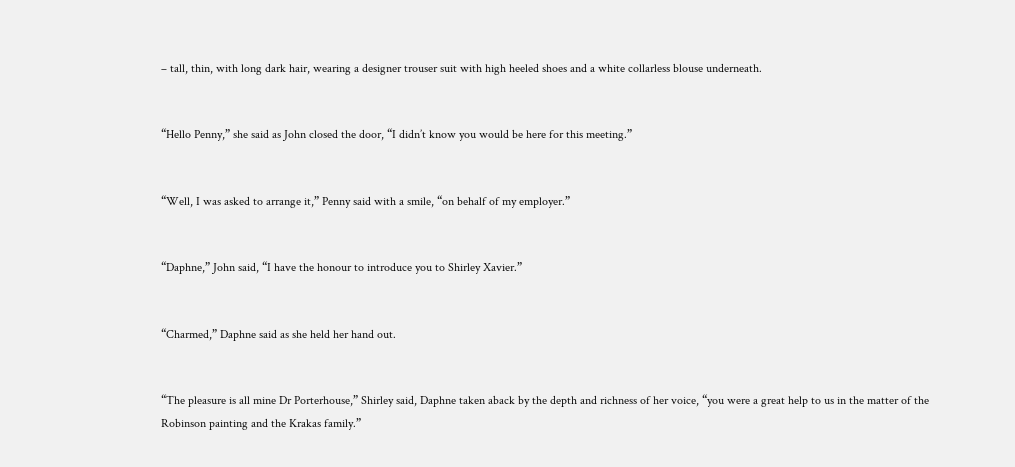– tall, thin, with long dark hair, wearing a designer trouser suit with high heeled shoes and a white collarless blouse underneath.


“Hello Penny,” she said as John closed the door, “I didn’t know you would be here for this meeting.”


“Well, I was asked to arrange it,” Penny said with a smile, “on behalf of my employer.”


“Daphne,” John said, “I have the honour to introduce you to Shirley Xavier.”


“Charmed,” Daphne said as she held her hand out.


“The pleasure is all mine Dr Porterhouse,” Shirley said, Daphne taken aback by the depth and richness of her voice, “you were a great help to us in the matter of the Robinson painting and the Krakas family.”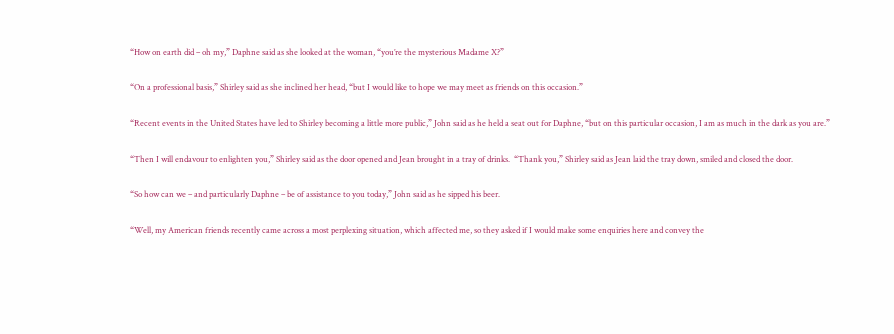“How on earth did – oh my,” Daphne said as she looked at the woman, “you’re the mysterious Madame X?”


“On a professional basis,” Shirley said as she inclined her head, “but I would like to hope we may meet as friends on this occasion.”


“Recent events in the United States have led to Shirley becoming a little more public,” John said as he held a seat out for Daphne, “but on this particular occasion, I am as much in the dark as you are.”


“Then I will endavour to enlighten you,” Shirley said as the door opened and Jean brought in a tray of drinks.  “Thank you,” Shirley said as Jean laid the tray down, smiled and closed the door.


“So how can we – and particularly Daphne – be of assistance to you today,” John said as he sipped his beer.


“Well, my American friends recently came across a most perplexing situation, which affected me, so they asked if I would make some enquiries here and convey the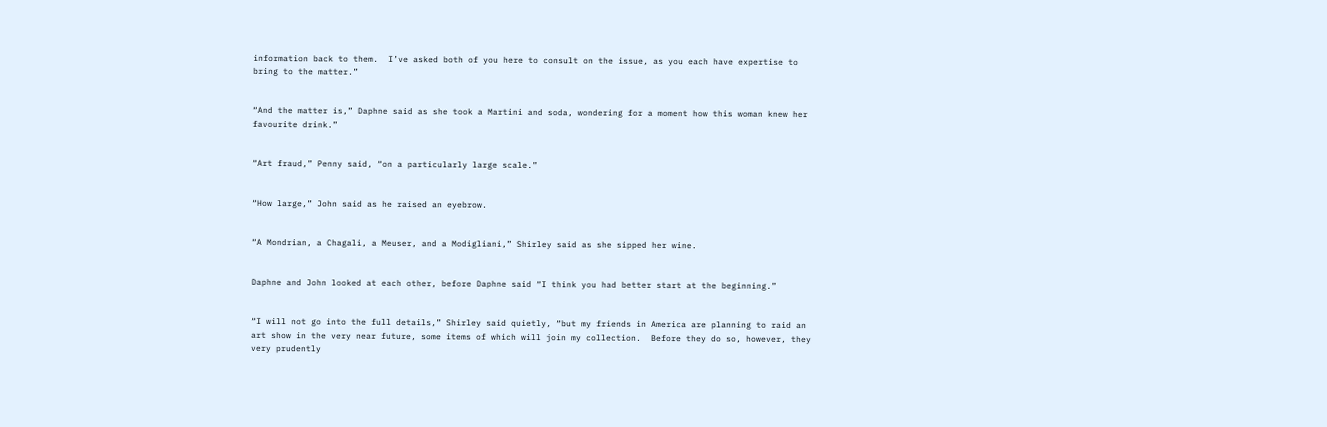information back to them.  I’ve asked both of you here to consult on the issue, as you each have expertise to bring to the matter.”


“And the matter is,” Daphne said as she took a Martini and soda, wondering for a moment how this woman knew her favourite drink.”


“Art fraud,” Penny said, “on a particularly large scale.”


“How large,” John said as he raised an eyebrow.


“A Mondrian, a Chagali, a Meuser, and a Modigliani,” Shirley said as she sipped her wine.


Daphne and John looked at each other, before Daphne said “I think you had better start at the beginning.”


“I will not go into the full details,” Shirley said quietly, “but my friends in America are planning to raid an art show in the very near future, some items of which will join my collection.  Before they do so, however, they very prudently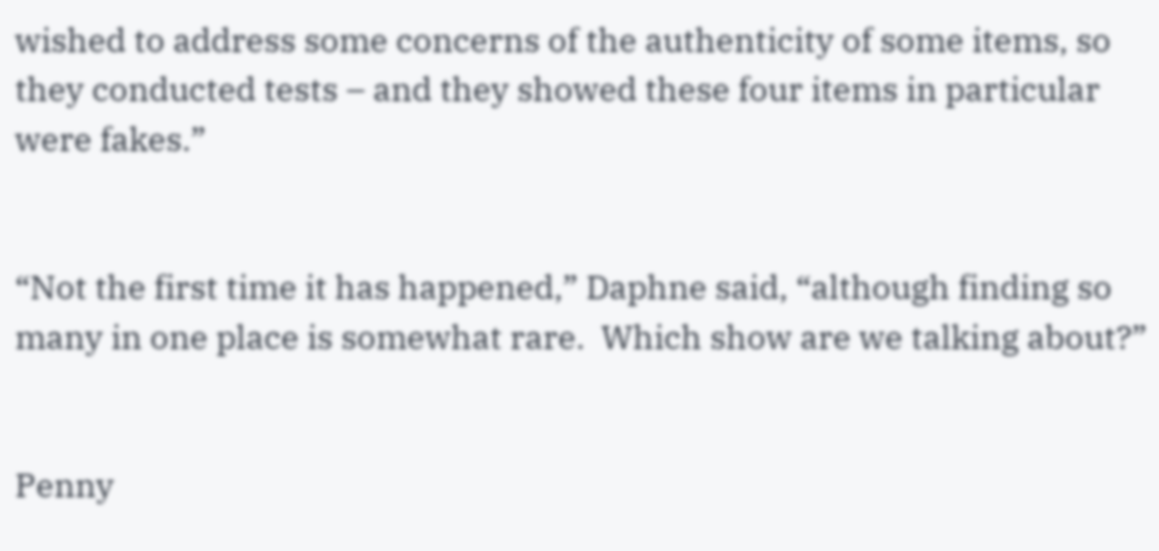wished to address some concerns of the authenticity of some items, so they conducted tests – and they showed these four items in particular were fakes.”


“Not the first time it has happened,” Daphne said, “although finding so many in one place is somewhat rare.  Which show are we talking about?”


Penny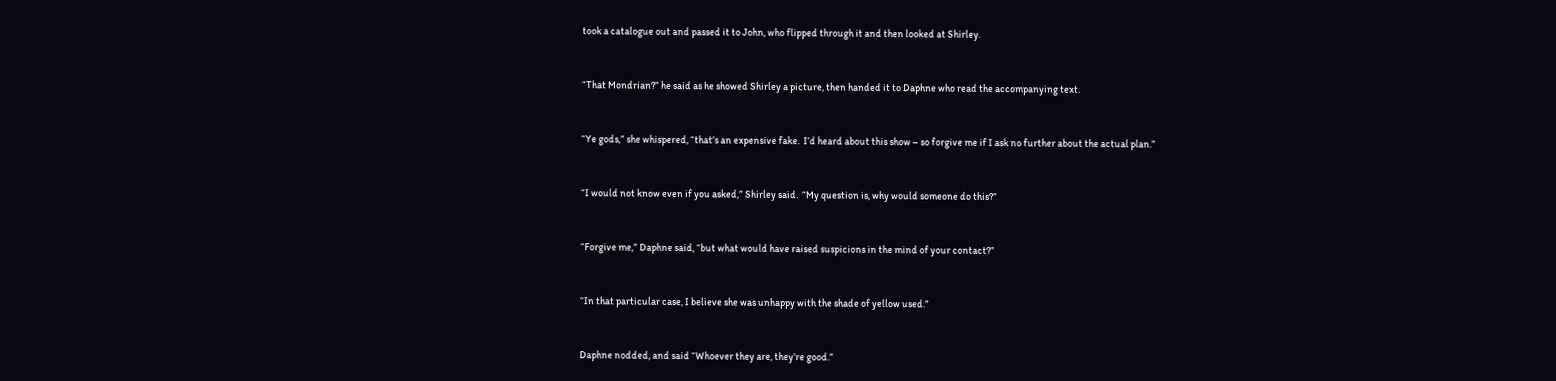took a catalogue out and passed it to John, who flipped through it and then looked at Shirley.


“That Mondrian?” he said as he showed Shirley a picture, then handed it to Daphne who read the accompanying text.


“Ye gods,” she whispered, “that’s an expensive fake.  I’d heard about this show – so forgive me if I ask no further about the actual plan.”


“I would not know even if you asked,” Shirley said.  “My question is, why would someone do this?”


“Forgive me,” Daphne said, “but what would have raised suspicions in the mind of your contact?”


“In that particular case, I believe she was unhappy with the shade of yellow used.”


Daphne nodded, and said “Whoever they are, they’re good.”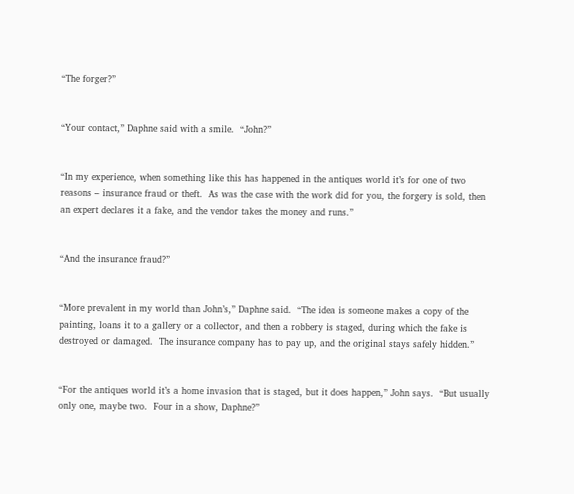“The forger?”


“Your contact,” Daphne said with a smile.  “John?”


“In my experience, when something like this has happened in the antiques world it’s for one of two reasons – insurance fraud or theft.  As was the case with the work did for you, the forgery is sold, then an expert declares it a fake, and the vendor takes the money and runs.”


“And the insurance fraud?”


“More prevalent in my world than John’s,” Daphne said.  “The idea is someone makes a copy of the painting, loans it to a gallery or a collector, and then a robbery is staged, during which the fake is destroyed or damaged.  The insurance company has to pay up, and the original stays safely hidden.”


“For the antiques world it’s a home invasion that is staged, but it does happen,” John says.  “But usually only one, maybe two.  Four in a show, Daphne?”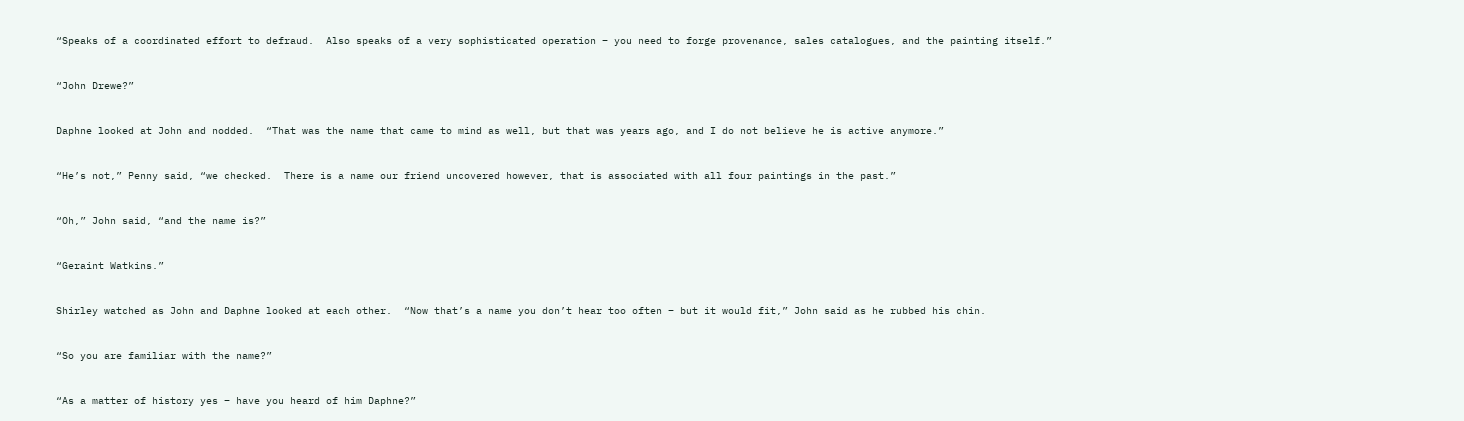“Speaks of a coordinated effort to defraud.  Also speaks of a very sophisticated operation – you need to forge provenance, sales catalogues, and the painting itself.”


“John Drewe?”


Daphne looked at John and nodded.  “That was the name that came to mind as well, but that was years ago, and I do not believe he is active anymore.”


“He’s not,” Penny said, “we checked.  There is a name our friend uncovered however, that is associated with all four paintings in the past.”


“Oh,” John said, “and the name is?”


“Geraint Watkins.”


Shirley watched as John and Daphne looked at each other.  “Now that’s a name you don’t hear too often – but it would fit,” John said as he rubbed his chin.


“So you are familiar with the name?”


“As a matter of history yes – have you heard of him Daphne?”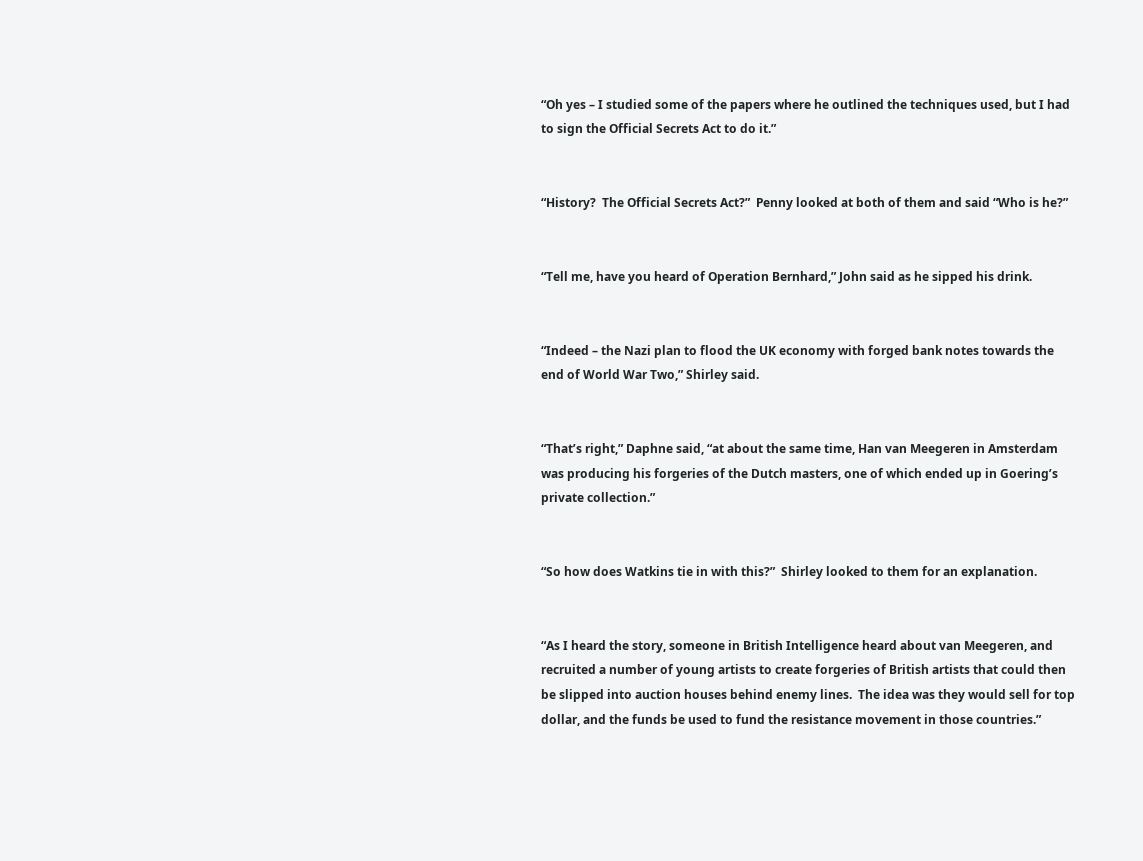“Oh yes – I studied some of the papers where he outlined the techniques used, but I had to sign the Official Secrets Act to do it.”


“History?  The Official Secrets Act?”  Penny looked at both of them and said “Who is he?”


“Tell me, have you heard of Operation Bernhard,” John said as he sipped his drink.


“Indeed – the Nazi plan to flood the UK economy with forged bank notes towards the end of World War Two,” Shirley said.


“That’s right,” Daphne said, “at about the same time, Han van Meegeren in Amsterdam was producing his forgeries of the Dutch masters, one of which ended up in Goering’s private collection.”


“So how does Watkins tie in with this?”  Shirley looked to them for an explanation.


“As I heard the story, someone in British Intelligence heard about van Meegeren, and recruited a number of young artists to create forgeries of British artists that could then be slipped into auction houses behind enemy lines.  The idea was they would sell for top dollar, and the funds be used to fund the resistance movement in those countries.”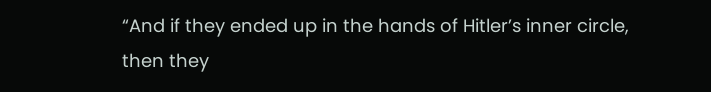“And if they ended up in the hands of Hitler’s inner circle, then they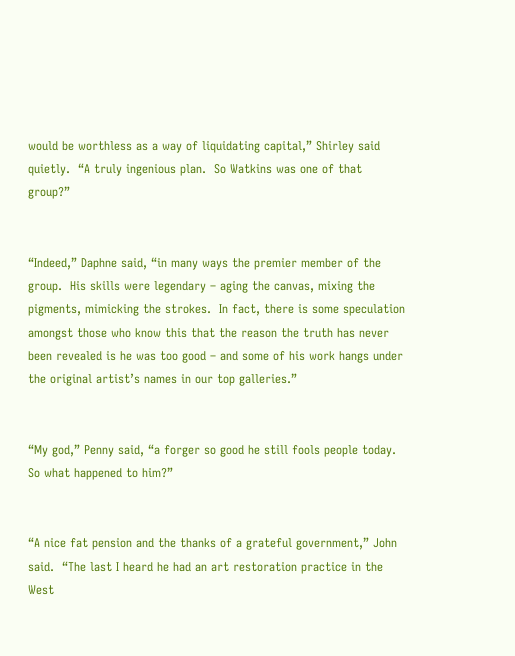would be worthless as a way of liquidating capital,” Shirley said quietly.  “A truly ingenious plan.  So Watkins was one of that group?”


“Indeed,” Daphne said, “in many ways the premier member of the group.  His skills were legendary – aging the canvas, mixing the pigments, mimicking the strokes.  In fact, there is some speculation amongst those who know this that the reason the truth has never been revealed is he was too good – and some of his work hangs under the original artist’s names in our top galleries.”


“My god,” Penny said, “a forger so good he still fools people today.  So what happened to him?”


“A nice fat pension and the thanks of a grateful government,” John said.  “The last I heard he had an art restoration practice in the West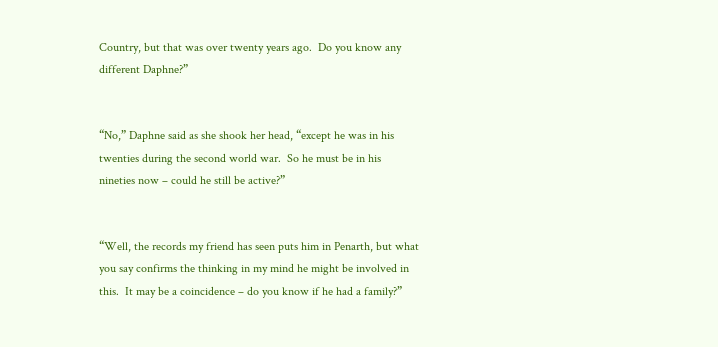Country, but that was over twenty years ago.  Do you know any different Daphne?”


“No,” Daphne said as she shook her head, “except he was in his twenties during the second world war.  So he must be in his nineties now – could he still be active?”


“Well, the records my friend has seen puts him in Penarth, but what you say confirms the thinking in my mind he might be involved in this.  It may be a coincidence – do you know if he had a family?”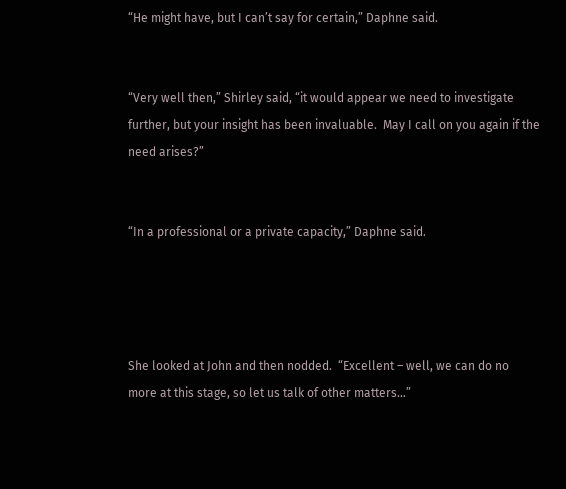“He might have, but I can’t say for certain,” Daphne said.


“Very well then,” Shirley said, “it would appear we need to investigate further, but your insight has been invaluable.  May I call on you again if the need arises?”


“In a professional or a private capacity,” Daphne said.




She looked at John and then nodded.  “Excellent – well, we can do no more at this stage, so let us talk of other matters…”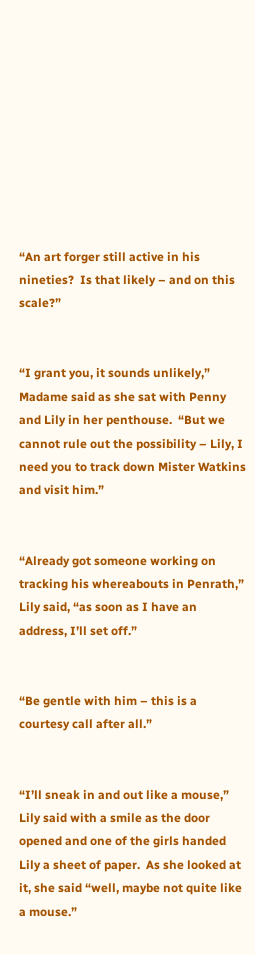“An art forger still active in his nineties?  Is that likely – and on this scale?”


“I grant you, it sounds unlikely,” Madame said as she sat with Penny and Lily in her penthouse.  “But we cannot rule out the possibility – Lily, I need you to track down Mister Watkins and visit him.”


“Already got someone working on tracking his whereabouts in Penrath,” Lily said, “as soon as I have an address, I’ll set off.”


“Be gentle with him – this is a courtesy call after all.”


“I’ll sneak in and out like a mouse,” Lily said with a smile as the door opened and one of the girls handed Lily a sheet of paper.  As she looked at it, she said “well, maybe not quite like a mouse.”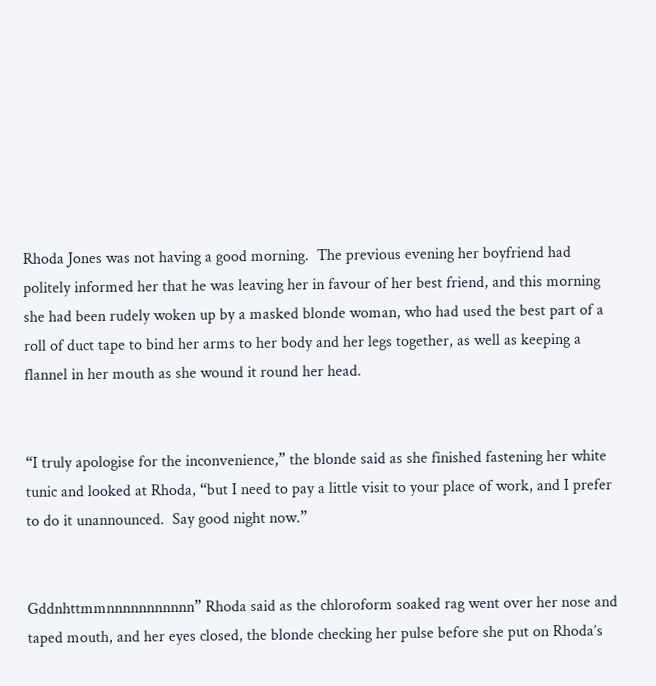Rhoda Jones was not having a good morning.  The previous evening her boyfriend had politely informed her that he was leaving her in favour of her best friend, and this morning she had been rudely woken up by a masked blonde woman, who had used the best part of a roll of duct tape to bind her arms to her body and her legs together, as well as keeping a flannel in her mouth as she wound it round her head.


“I truly apologise for the inconvenience,” the blonde said as she finished fastening her white tunic and looked at Rhoda, “but I need to pay a little visit to your place of work, and I prefer to do it unannounced.  Say good night now.”


Gddnhttmmnnnnnnnnnnn” Rhoda said as the chloroform soaked rag went over her nose and taped mouth, and her eyes closed, the blonde checking her pulse before she put on Rhoda’s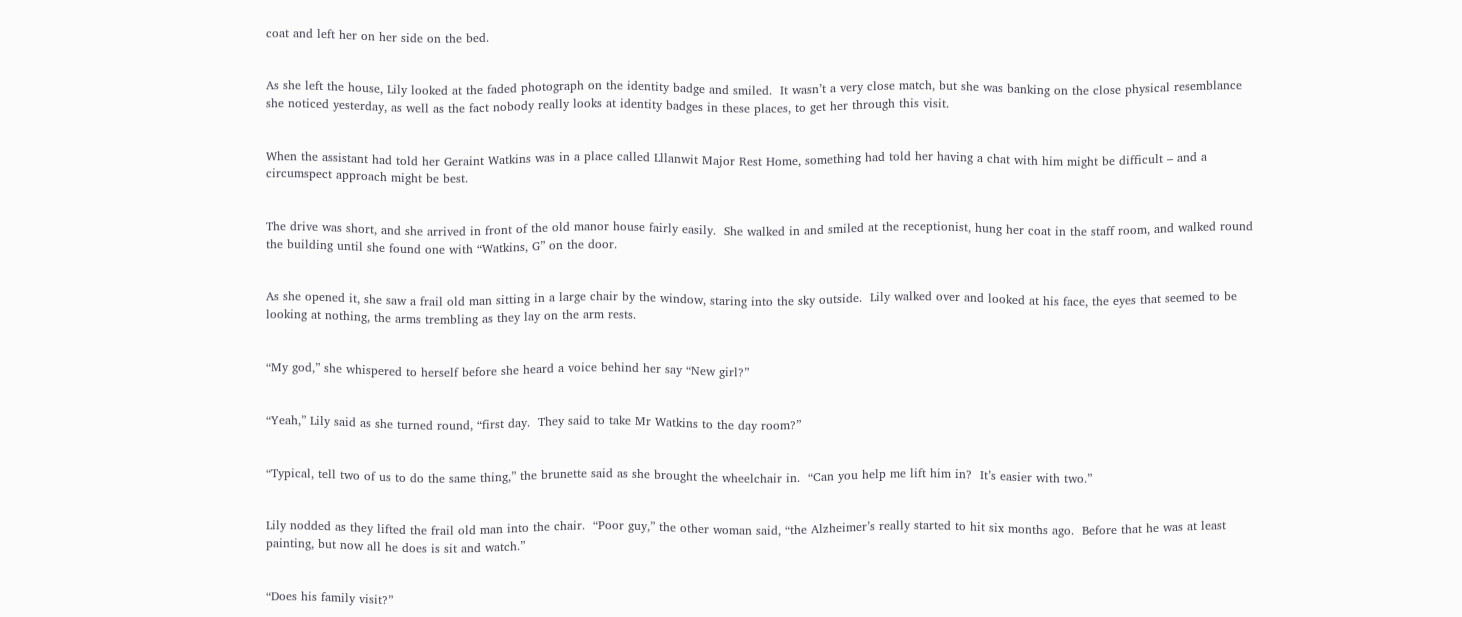coat and left her on her side on the bed.


As she left the house, Lily looked at the faded photograph on the identity badge and smiled.  It wasn’t a very close match, but she was banking on the close physical resemblance she noticed yesterday, as well as the fact nobody really looks at identity badges in these places, to get her through this visit.


When the assistant had told her Geraint Watkins was in a place called Lllanwit Major Rest Home, something had told her having a chat with him might be difficult – and a circumspect approach might be best.


The drive was short, and she arrived in front of the old manor house fairly easily.  She walked in and smiled at the receptionist, hung her coat in the staff room, and walked round the building until she found one with “Watkins, G” on the door.


As she opened it, she saw a frail old man sitting in a large chair by the window, staring into the sky outside.  Lily walked over and looked at his face, the eyes that seemed to be looking at nothing, the arms trembling as they lay on the arm rests.


“My god,” she whispered to herself before she heard a voice behind her say “New girl?”


“Yeah,” Lily said as she turned round, “first day.  They said to take Mr Watkins to the day room?”


“Typical, tell two of us to do the same thing,” the brunette said as she brought the wheelchair in.  “Can you help me lift him in?  It’s easier with two.”


Lily nodded as they lifted the frail old man into the chair.  “Poor guy,” the other woman said, “the Alzheimer’s really started to hit six months ago.  Before that he was at least painting, but now all he does is sit and watch.”


“Does his family visit?”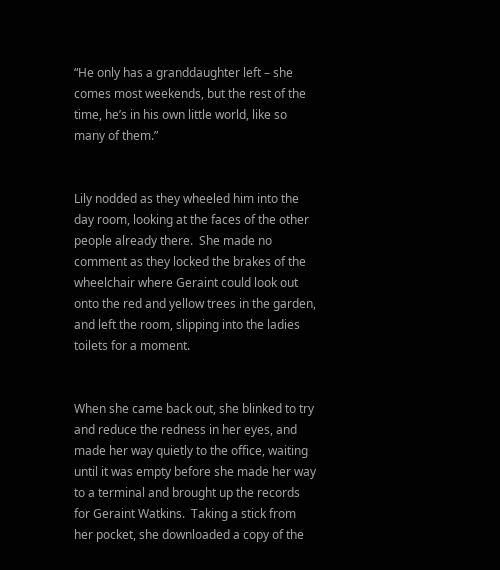“He only has a granddaughter left – she comes most weekends, but the rest of the time, he’s in his own little world, like so many of them.”


Lily nodded as they wheeled him into the day room, looking at the faces of the other people already there.  She made no comment as they locked the brakes of the wheelchair where Geraint could look out onto the red and yellow trees in the garden, and left the room, slipping into the ladies toilets for a moment.


When she came back out, she blinked to try and reduce the redness in her eyes, and made her way quietly to the office, waiting until it was empty before she made her way to a terminal and brought up the records for Geraint Watkins.  Taking a stick from her pocket, she downloaded a copy of the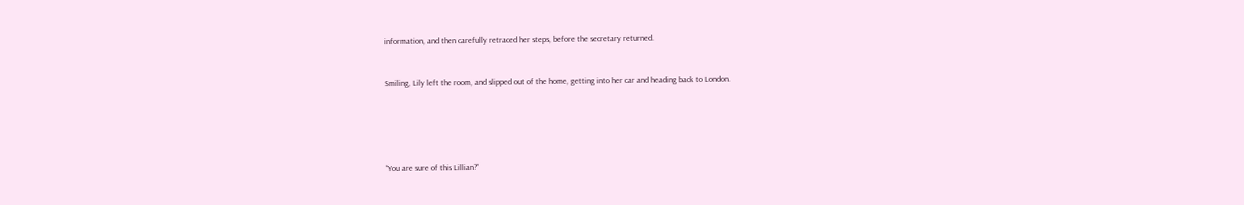information, and then carefully retraced her steps, before the secretary returned.


Smiling, Lily left the room, and slipped out of the home, getting into her car and heading back to London.





“You are sure of this Lillian?”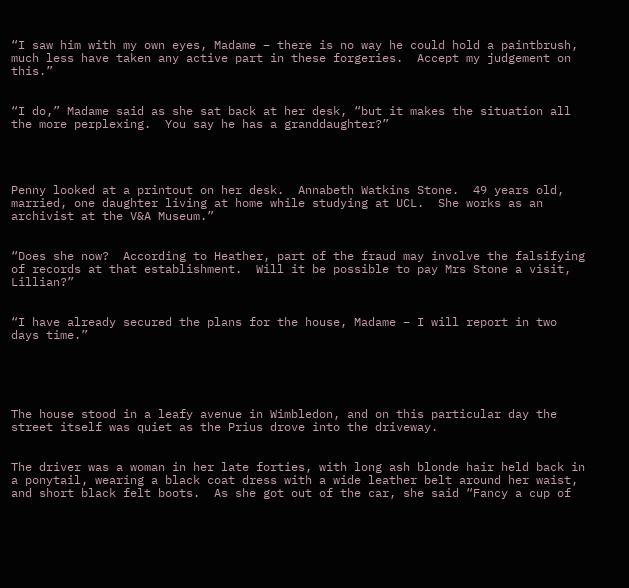“I saw him with my own eyes, Madame – there is no way he could hold a paintbrush, much less have taken any active part in these forgeries.  Accept my judgement on this.”


“I do,” Madame said as she sat back at her desk, “but it makes the situation all the more perplexing.  You say he has a granddaughter?”




Penny looked at a printout on her desk.  Annabeth Watkins Stone.  49 years old, married, one daughter living at home while studying at UCL.  She works as an archivist at the V&A Museum.”


“Does she now?  According to Heather, part of the fraud may involve the falsifying of records at that establishment.  Will it be possible to pay Mrs Stone a visit, Lillian?”


“I have already secured the plans for the house, Madame – I will report in two days time.”





The house stood in a leafy avenue in Wimbledon, and on this particular day the street itself was quiet as the Prius drove into the driveway.


The driver was a woman in her late forties, with long ash blonde hair held back in a ponytail, wearing a black coat dress with a wide leather belt around her waist, and short black felt boots.  As she got out of the car, she said “Fancy a cup of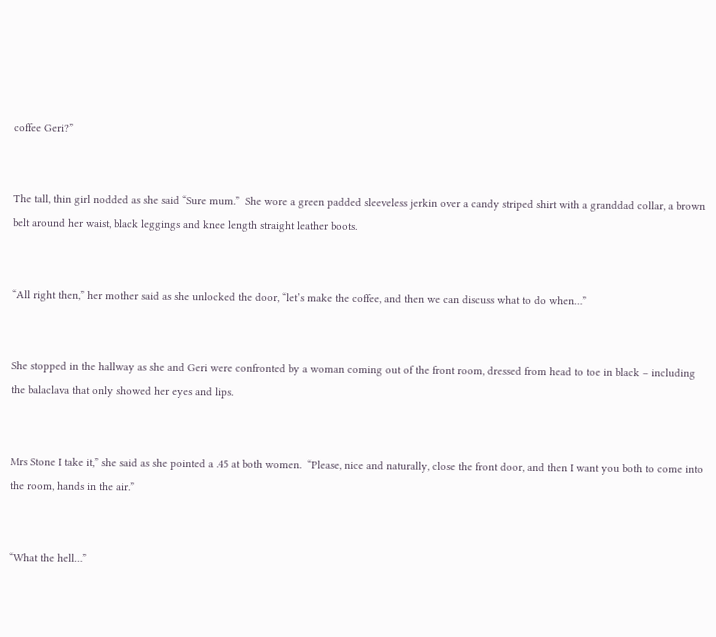coffee Geri?”


The tall, thin girl nodded as she said “Sure mum.”  She wore a green padded sleeveless jerkin over a candy striped shirt with a granddad collar, a brown belt around her waist, black leggings and knee length straight leather boots.


“All right then,” her mother said as she unlocked the door, “let’s make the coffee, and then we can discuss what to do when…”


She stopped in the hallway as she and Geri were confronted by a woman coming out of the front room, dressed from head to toe in black – including the balaclava that only showed her eyes and lips.


Mrs Stone I take it,” she said as she pointed a .45 at both women.  “Please, nice and naturally, close the front door, and then I want you both to come into the room, hands in the air.”


“What the hell…”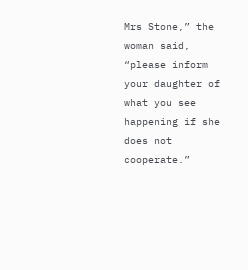Mrs Stone,” the woman said, “please inform your daughter of what you see happening if she does not cooperate.”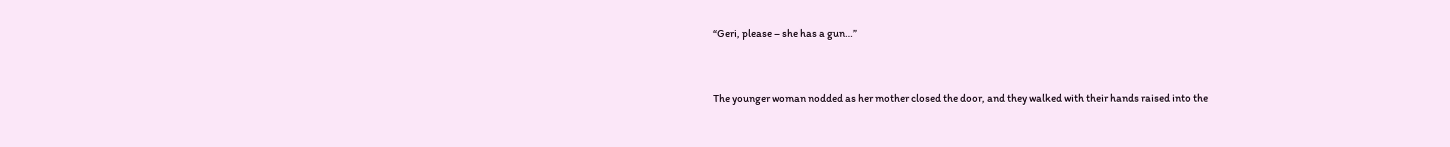“Geri, please – she has a gun…”


The younger woman nodded as her mother closed the door, and they walked with their hands raised into the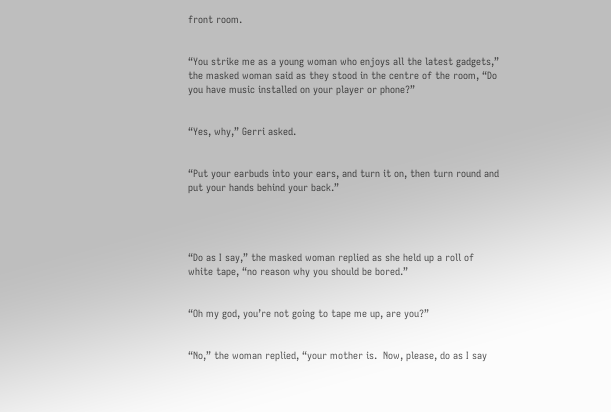front room.


“You strike me as a young woman who enjoys all the latest gadgets,” the masked woman said as they stood in the centre of the room, “Do you have music installed on your player or phone?”


“Yes, why,” Gerri asked.


“Put your earbuds into your ears, and turn it on, then turn round and put your hands behind your back.”




“Do as I say,” the masked woman replied as she held up a roll of white tape, “no reason why you should be bored.”


“Oh my god, you’re not going to tape me up, are you?”


“No,” the woman replied, “your mother is.  Now, please, do as I say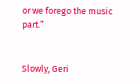or we forego the music part.”


Slowly, Geri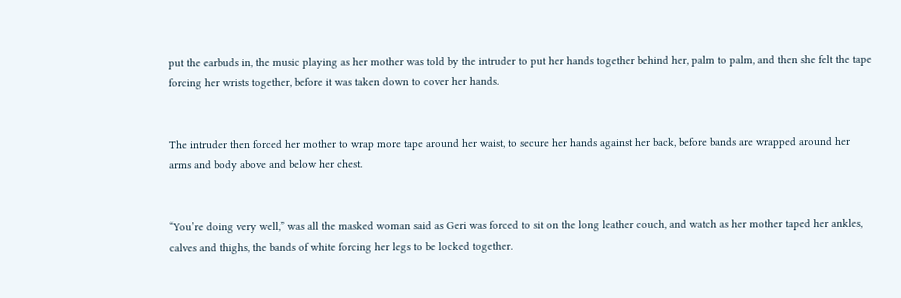put the earbuds in, the music playing as her mother was told by the intruder to put her hands together behind her, palm to palm, and then she felt the tape forcing her wrists together, before it was taken down to cover her hands.


The intruder then forced her mother to wrap more tape around her waist, to secure her hands against her back, before bands are wrapped around her arms and body above and below her chest.


“You’re doing very well,” was all the masked woman said as Geri was forced to sit on the long leather couch, and watch as her mother taped her ankles, calves and thighs, the bands of white forcing her legs to be locked together.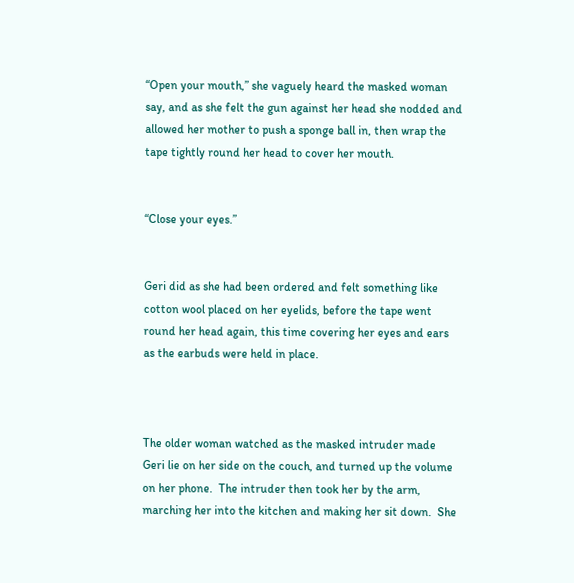“Open your mouth,” she vaguely heard the masked woman say, and as she felt the gun against her head she nodded and allowed her mother to push a sponge ball in, then wrap the tape tightly round her head to cover her mouth.


“Close your eyes.”


Geri did as she had been ordered and felt something like cotton wool placed on her eyelids, before the tape went round her head again, this time covering her eyes and ears as the earbuds were held in place.



The older woman watched as the masked intruder made Geri lie on her side on the couch, and turned up the volume on her phone.  The intruder then took her by the arm, marching her into the kitchen and making her sit down.  She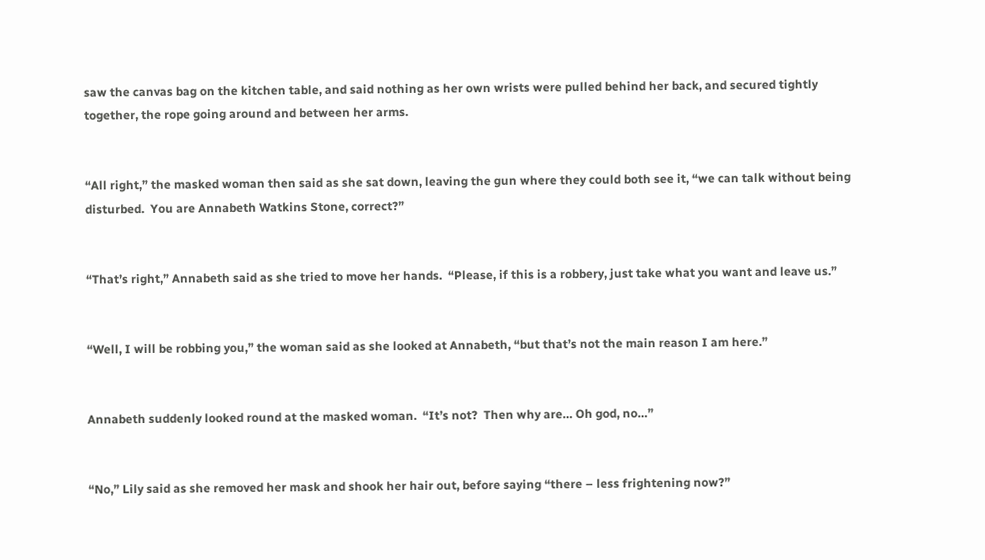saw the canvas bag on the kitchen table, and said nothing as her own wrists were pulled behind her back, and secured tightly together, the rope going around and between her arms.


“All right,” the masked woman then said as she sat down, leaving the gun where they could both see it, “we can talk without being disturbed.  You are Annabeth Watkins Stone, correct?”


“That’s right,” Annabeth said as she tried to move her hands.  “Please, if this is a robbery, just take what you want and leave us.”


“Well, I will be robbing you,” the woman said as she looked at Annabeth, “but that’s not the main reason I am here.”


Annabeth suddenly looked round at the masked woman.  “It’s not?  Then why are… Oh god, no…”


“No,” Lily said as she removed her mask and shook her hair out, before saying “there – less frightening now?”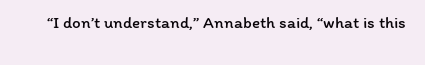“I don’t understand,” Annabeth said, “what is this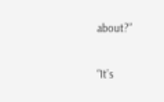about?”


“It’s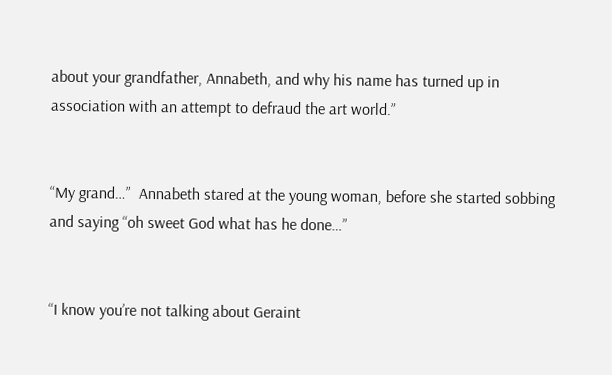about your grandfather, Annabeth, and why his name has turned up in association with an attempt to defraud the art world.”


“My grand…”  Annabeth stared at the young woman, before she started sobbing and saying “oh sweet God what has he done…”


“I know you’re not talking about Geraint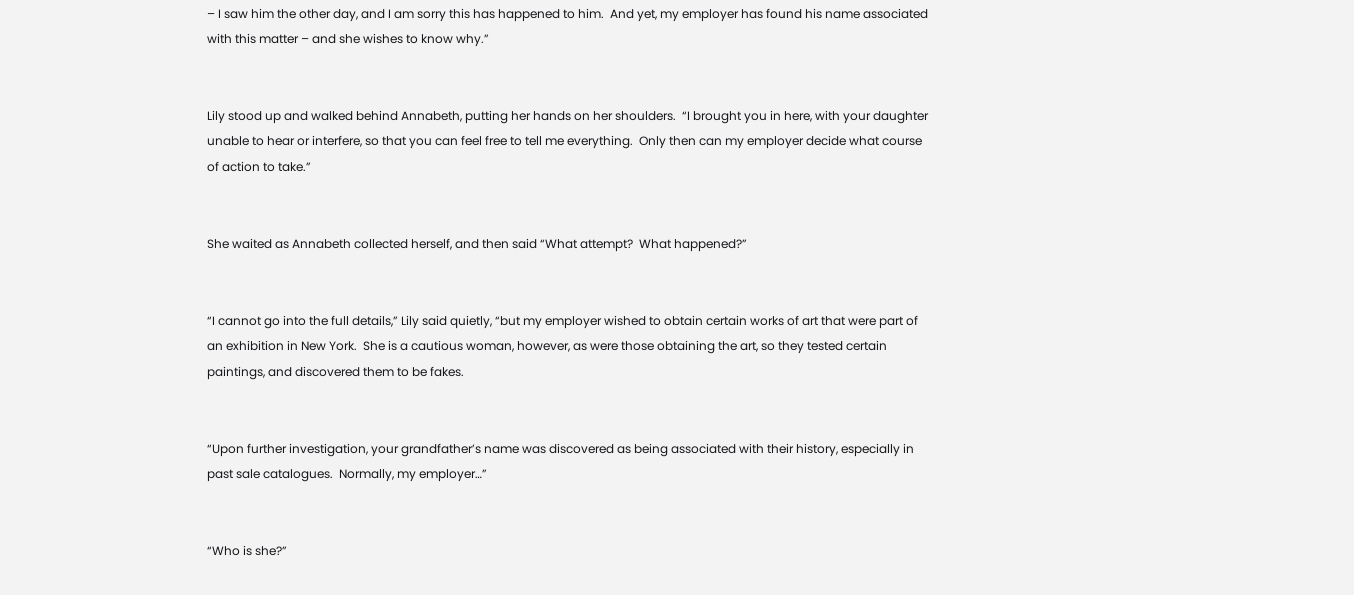– I saw him the other day, and I am sorry this has happened to him.  And yet, my employer has found his name associated with this matter – and she wishes to know why.”


Lily stood up and walked behind Annabeth, putting her hands on her shoulders.  “I brought you in here, with your daughter unable to hear or interfere, so that you can feel free to tell me everything.  Only then can my employer decide what course of action to take.”


She waited as Annabeth collected herself, and then said “What attempt?  What happened?”


“I cannot go into the full details,” Lily said quietly, “but my employer wished to obtain certain works of art that were part of an exhibition in New York.  She is a cautious woman, however, as were those obtaining the art, so they tested certain paintings, and discovered them to be fakes.


“Upon further investigation, your grandfather’s name was discovered as being associated with their history, especially in past sale catalogues.  Normally, my employer…”


“Who is she?”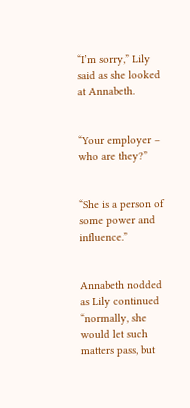“I’m sorry,” Lily said as she looked at Annabeth.


“Your employer – who are they?”


“She is a person of some power and influence.”


Annabeth nodded as Lily continued “normally, she would let such matters pass, but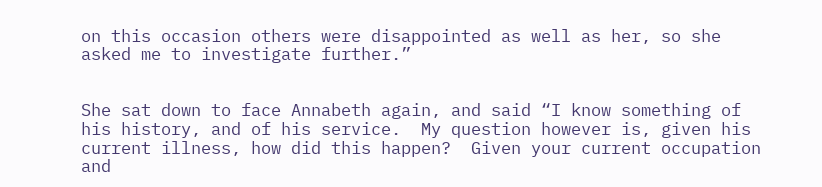on this occasion others were disappointed as well as her, so she asked me to investigate further.”


She sat down to face Annabeth again, and said “I know something of his history, and of his service.  My question however is, given his current illness, how did this happen?  Given your current occupation and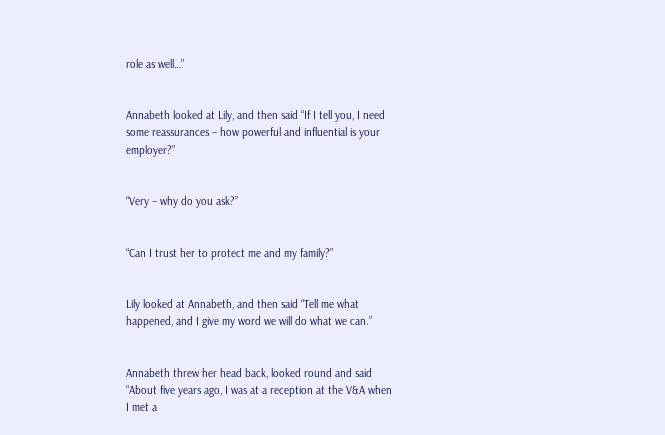role as well…”


Annabeth looked at Lily, and then said “If I tell you, I need some reassurances – how powerful and influential is your employer?”


“Very – why do you ask?”


“Can I trust her to protect me and my family?”


Lily looked at Annabeth, and then said “Tell me what happened, and I give my word we will do what we can.”


Annabeth threw her head back, looked round and said “About five years ago, I was at a reception at the V&A when I met a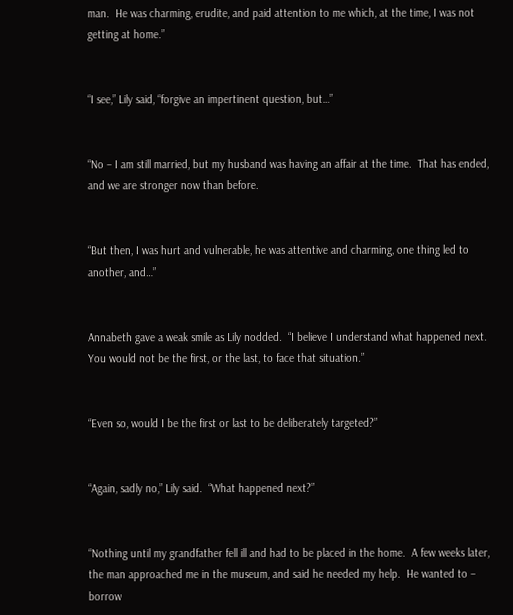man.  He was charming, erudite, and paid attention to me which, at the time, I was not getting at home.”


“I see,” Lily said, “forgive an impertinent question, but…”


“No – I am still married, but my husband was having an affair at the time.  That has ended, and we are stronger now than before.


“But then, I was hurt and vulnerable, he was attentive and charming, one thing led to another, and…”


Annabeth gave a weak smile as Lily nodded.  “I believe I understand what happened next.  You would not be the first, or the last, to face that situation.”


“Even so, would I be the first or last to be deliberately targeted?”


“Again, sadly no,” Lily said.  “What happened next?”


“Nothing until my grandfather fell ill and had to be placed in the home.  A few weeks later, the man approached me in the museum, and said he needed my help.  He wanted to – borrow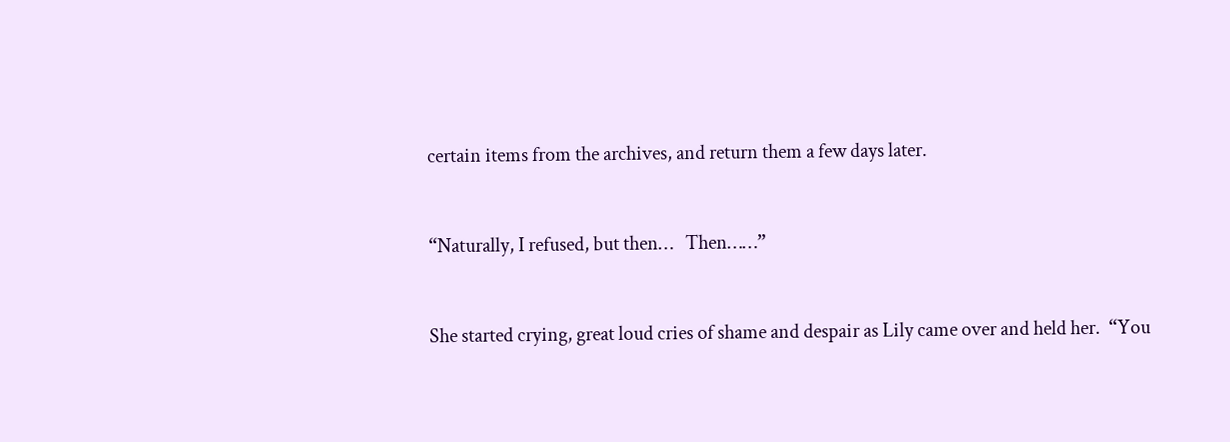certain items from the archives, and return them a few days later.


“Naturally, I refused, but then…   Then……”


She started crying, great loud cries of shame and despair as Lily came over and held her.  “You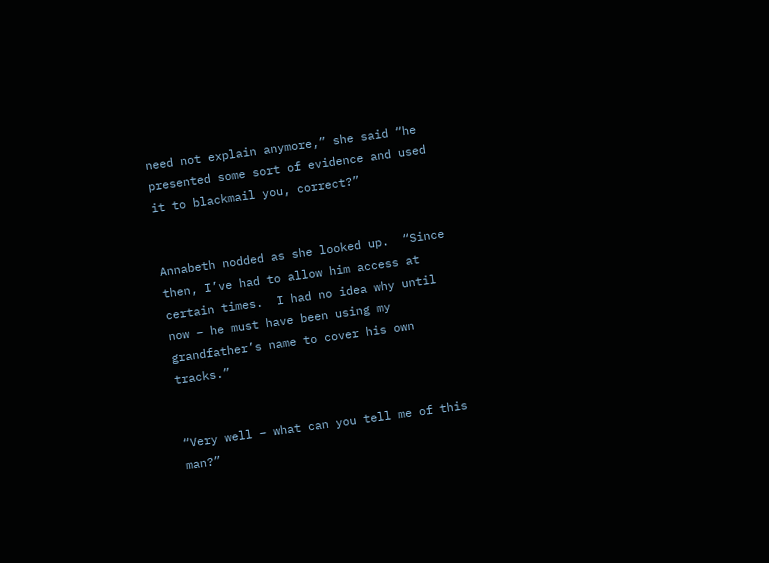need not explain anymore,” she said “he presented some sort of evidence and used it to blackmail you, correct?”


Annabeth nodded as she looked up.  “Since then, I’ve had to allow him access at certain times.  I had no idea why until now – he must have been using my grandfather’s name to cover his own tracks.”


“Very well – what can you tell me of this man?”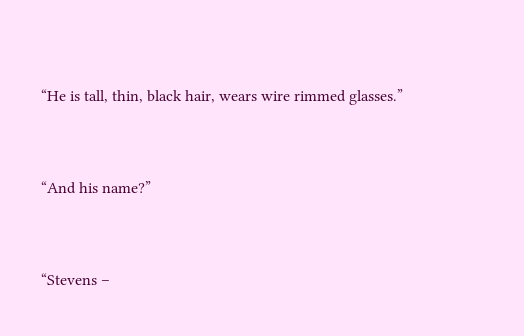“He is tall, thin, black hair, wears wire rimmed glasses.”


“And his name?”


“Stevens –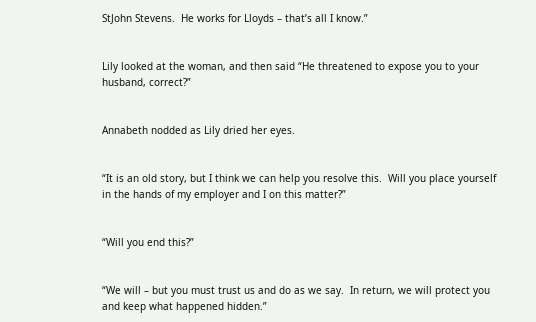StJohn Stevens.  He works for Lloyds – that’s all I know.”


Lily looked at the woman, and then said “He threatened to expose you to your husband, correct?”


Annabeth nodded as Lily dried her eyes.


“It is an old story, but I think we can help you resolve this.  Will you place yourself in the hands of my employer and I on this matter?”


“Will you end this?”


“We will – but you must trust us and do as we say.  In return, we will protect you and keep what happened hidden.”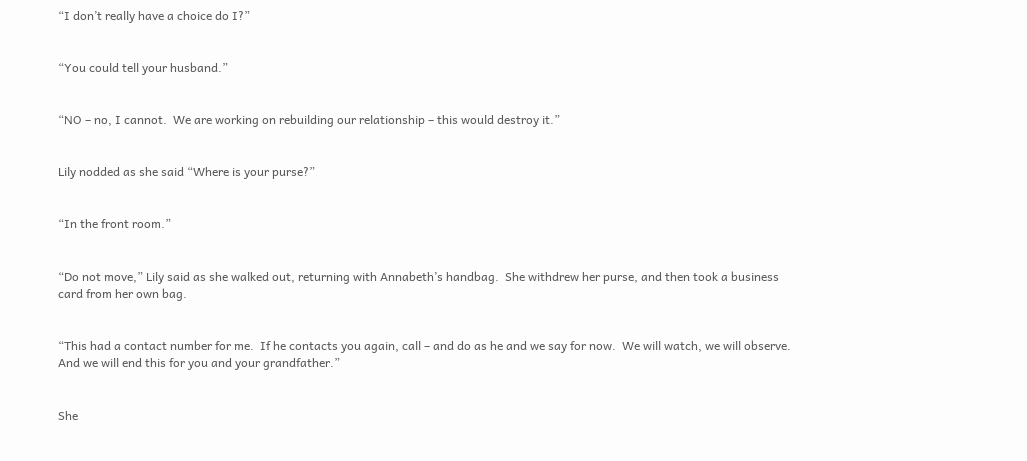“I don’t really have a choice do I?”


“You could tell your husband.”


“NO – no, I cannot.  We are working on rebuilding our relationship – this would destroy it.”


Lily nodded as she said “Where is your purse?”


“In the front room.”


“Do not move,” Lily said as she walked out, returning with Annabeth’s handbag.  She withdrew her purse, and then took a business card from her own bag.


“This had a contact number for me.  If he contacts you again, call – and do as he and we say for now.  We will watch, we will observe.  And we will end this for you and your grandfather.”


She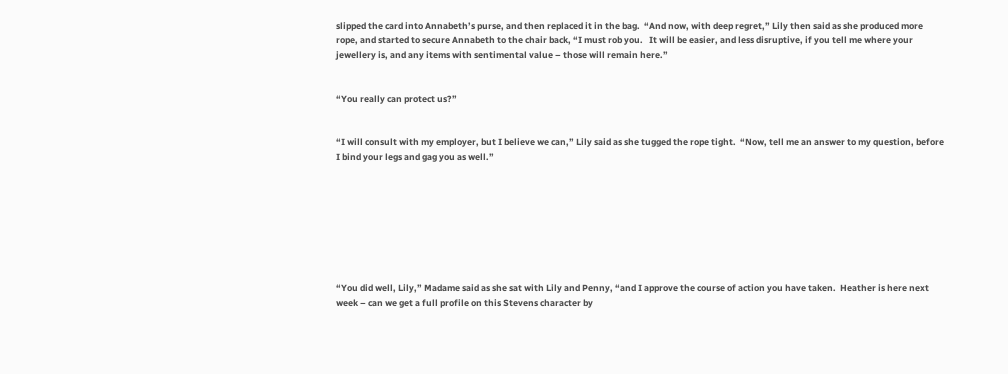slipped the card into Annabeth’s purse, and then replaced it in the bag.  “And now, with deep regret,” Lily then said as she produced more rope, and started to secure Annabeth to the chair back, “I must rob you.   It will be easier, and less disruptive, if you tell me where your jewellery is, and any items with sentimental value – those will remain here.”


“You really can protect us?”


“I will consult with my employer, but I believe we can,” Lily said as she tugged the rope tight.  “Now, tell me an answer to my question, before I bind your legs and gag you as well.”








“You did well, Lily,” Madame said as she sat with Lily and Penny, “and I approve the course of action you have taken.  Heather is here next week – can we get a full profile on this Stevens character by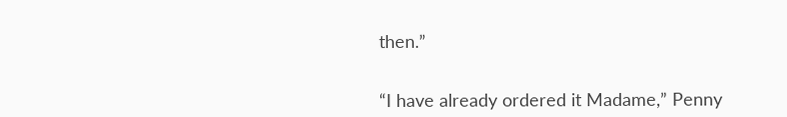then.”


“I have already ordered it Madame,” Penny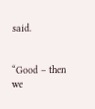said.


“Good – then we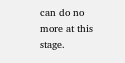can do no more at this stage.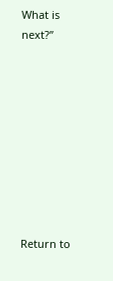What is next?”









Return to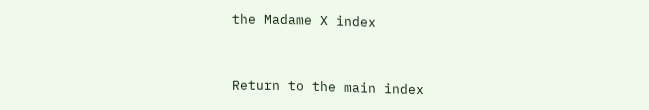the Madame X index


Return to the main index